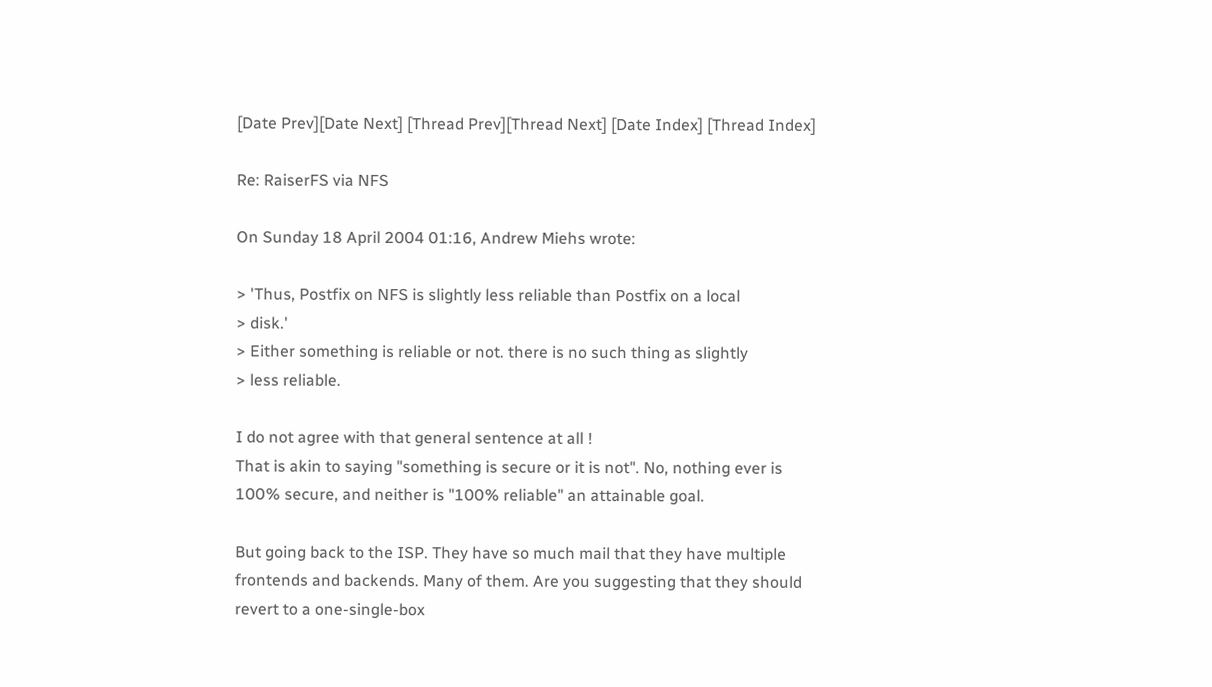[Date Prev][Date Next] [Thread Prev][Thread Next] [Date Index] [Thread Index]

Re: RaiserFS via NFS

On Sunday 18 April 2004 01:16, Andrew Miehs wrote:

> 'Thus, Postfix on NFS is slightly less reliable than Postfix on a local
> disk.'
> Either something is reliable or not. there is no such thing as slightly
> less reliable.

I do not agree with that general sentence at all !
That is akin to saying "something is secure or it is not". No, nothing ever is
100% secure, and neither is "100% reliable" an attainable goal.

But going back to the ISP. They have so much mail that they have multiple
frontends and backends. Many of them. Are you suggesting that they should
revert to a one-single-box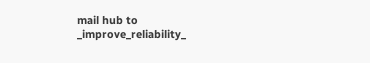mail hub to _improve_reliability_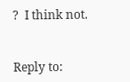?  I think not.


Reply to: